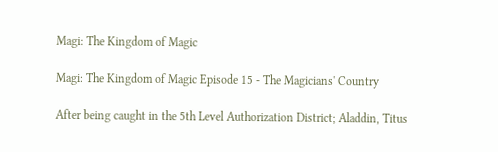Magi: The Kingdom of Magic

Magi: The Kingdom of Magic Episode 15 - The Magicians' Country

After being caught in the 5th Level Authorization District; Aladdin, Titus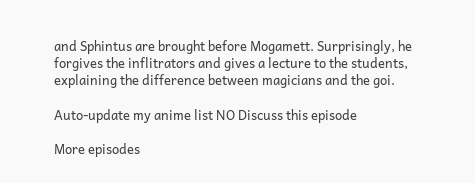and Sphintus are brought before Mogamett. Surprisingly, he forgives the inflitrators and gives a lecture to the students, explaining the difference between magicians and the goi.

Auto-update my anime list NO Discuss this episode

More episodes